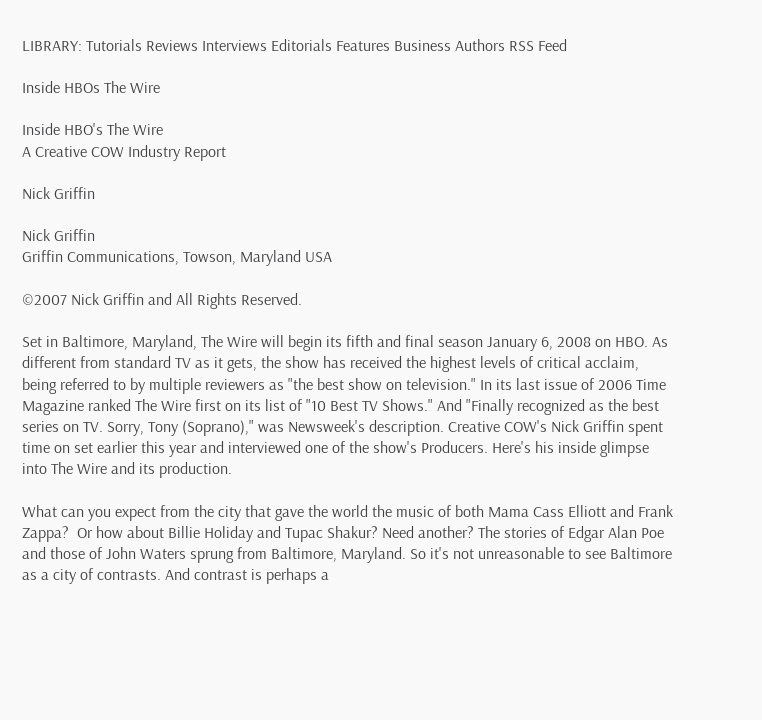LIBRARY: Tutorials Reviews Interviews Editorials Features Business Authors RSS Feed

Inside HBOs The Wire

Inside HBO's The Wire
A Creative COW Industry Report

Nick Griffin

Nick Griffin
Griffin Communications, Towson, Maryland USA

©2007 Nick Griffin and All Rights Reserved.

Set in Baltimore, Maryland, The Wire will begin its fifth and final season January 6, 2008 on HBO. As different from standard TV as it gets, the show has received the highest levels of critical acclaim, being referred to by multiple reviewers as "the best show on television." In its last issue of 2006 Time Magazine ranked The Wire first on its list of "10 Best TV Shows." And "Finally recognized as the best series on TV. Sorry, Tony (Soprano)," was Newsweek's description. Creative COW's Nick Griffin spent time on set earlier this year and interviewed one of the show's Producers. Here's his inside glimpse into The Wire and its production.

What can you expect from the city that gave the world the music of both Mama Cass Elliott and Frank Zappa?  Or how about Billie Holiday and Tupac Shakur? Need another? The stories of Edgar Alan Poe and those of John Waters sprung from Baltimore, Maryland. So it's not unreasonable to see Baltimore as a city of contrasts. And contrast is perhaps a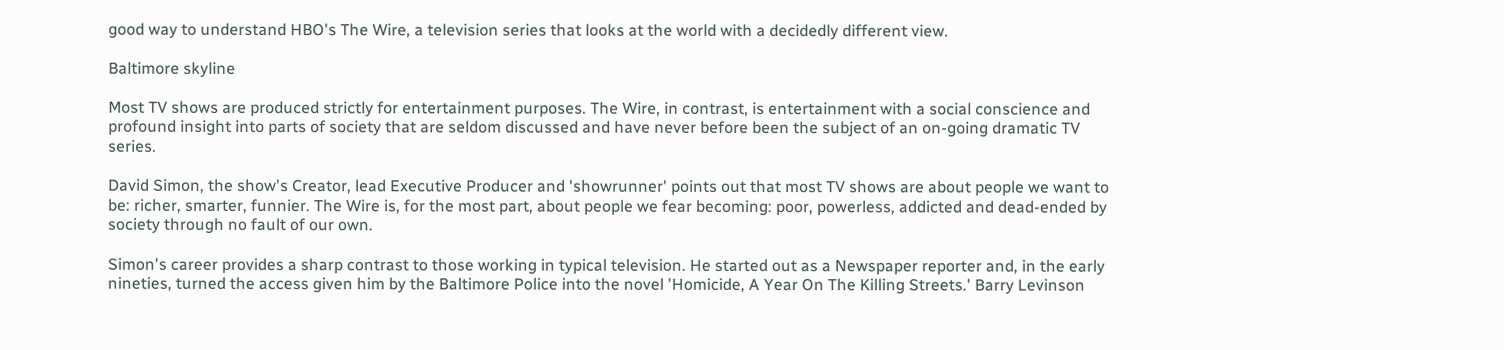good way to understand HBO's The Wire, a television series that looks at the world with a decidedly different view.

Baltimore skyline

Most TV shows are produced strictly for entertainment purposes. The Wire, in contrast, is entertainment with a social conscience and profound insight into parts of society that are seldom discussed and have never before been the subject of an on-going dramatic TV series.

David Simon, the show's Creator, lead Executive Producer and 'showrunner' points out that most TV shows are about people we want to be: richer, smarter, funnier. The Wire is, for the most part, about people we fear becoming: poor, powerless, addicted and dead-ended by society through no fault of our own.

Simon's career provides a sharp contrast to those working in typical television. He started out as a Newspaper reporter and, in the early nineties, turned the access given him by the Baltimore Police into the novel 'Homicide, A Year On The Killing Streets.' Barry Levinson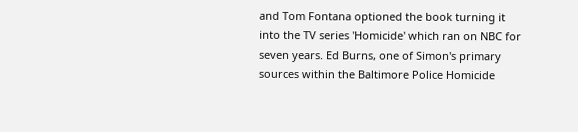and Tom Fontana optioned the book turning it into the TV series 'Homicide' which ran on NBC for seven years. Ed Burns, one of Simon's primary sources within the Baltimore Police Homicide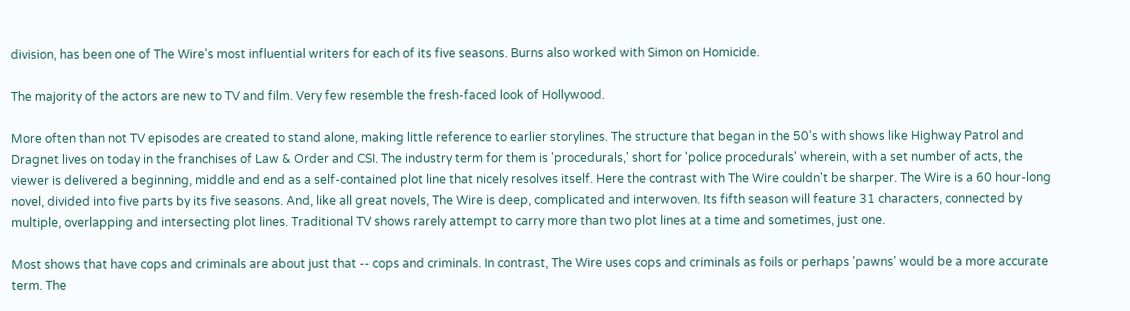division, has been one of The Wire's most influential writers for each of its five seasons. Burns also worked with Simon on Homicide.

The majority of the actors are new to TV and film. Very few resemble the fresh-faced look of Hollywood.

More often than not TV episodes are created to stand alone, making little reference to earlier storylines. The structure that began in the 50's with shows like Highway Patrol and Dragnet lives on today in the franchises of Law & Order and CSI. The industry term for them is 'procedurals,' short for 'police procedurals' wherein, with a set number of acts, the viewer is delivered a beginning, middle and end as a self-contained plot line that nicely resolves itself. Here the contrast with The Wire couldn't be sharper. The Wire is a 60 hour-long novel, divided into five parts by its five seasons. And, like all great novels, The Wire is deep, complicated and interwoven. Its fifth season will feature 31 characters, connected by multiple, overlapping and intersecting plot lines. Traditional TV shows rarely attempt to carry more than two plot lines at a time and sometimes, just one.

Most shows that have cops and criminals are about just that -- cops and criminals. In contrast, The Wire uses cops and criminals as foils or perhaps 'pawns' would be a more accurate term. The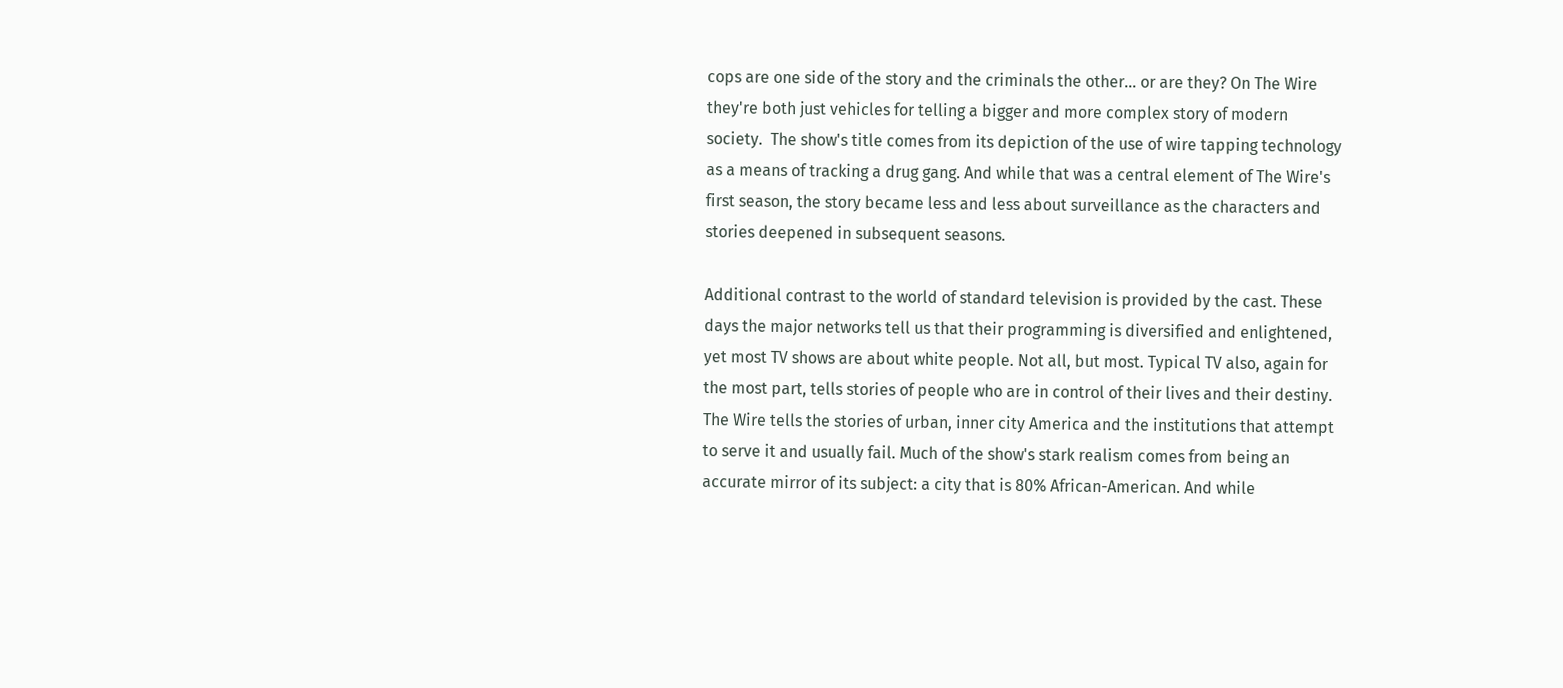cops are one side of the story and the criminals the other… or are they? On The Wire they're both just vehicles for telling a bigger and more complex story of modern society.  The show's title comes from its depiction of the use of wire tapping technology as a means of tracking a drug gang. And while that was a central element of The Wire's first season, the story became less and less about surveillance as the characters and stories deepened in subsequent seasons.

Additional contrast to the world of standard television is provided by the cast. These days the major networks tell us that their programming is diversified and enlightened, yet most TV shows are about white people. Not all, but most. Typical TV also, again for the most part, tells stories of people who are in control of their lives and their destiny. The Wire tells the stories of urban, inner city America and the institutions that attempt to serve it and usually fail. Much of the show's stark realism comes from being an accurate mirror of its subject: a city that is 80% African-American. And while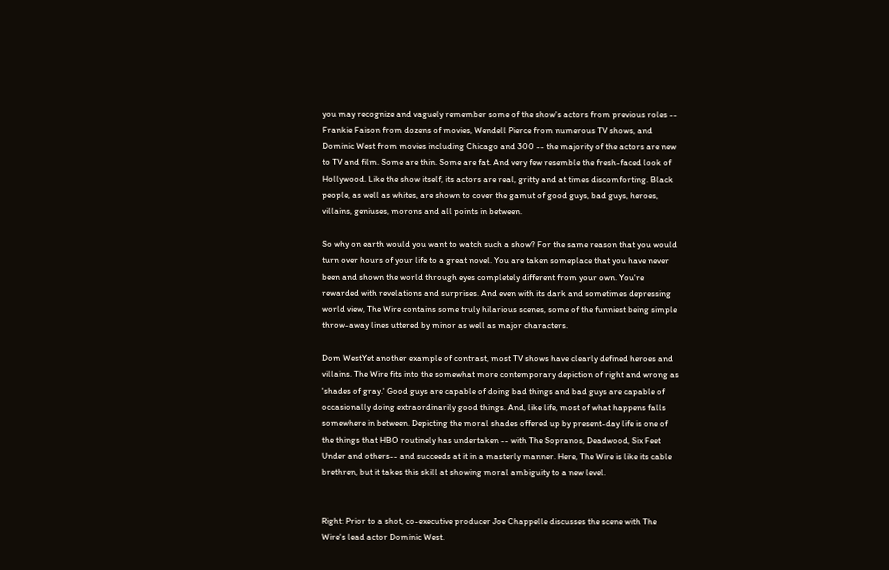you may recognize and vaguely remember some of the show's actors from previous roles --  Frankie Faison from dozens of movies, Wendell Pierce from numerous TV shows, and Dominic West from movies including Chicago and 300 -- the majority of the actors are new to TV and film. Some are thin. Some are fat. And very few resemble the fresh-faced look of Hollywood. Like the show itself, its actors are real, gritty and at times discomforting. Black people, as well as whites, are shown to cover the gamut of good guys, bad guys, heroes, villains, geniuses, morons and all points in between.

So why on earth would you want to watch such a show? For the same reason that you would turn over hours of your life to a great novel. You are taken someplace that you have never been and shown the world through eyes completely different from your own. You're rewarded with revelations and surprises. And even with its dark and sometimes depressing world view, The Wire contains some truly hilarious scenes, some of the funniest being simple throw-away lines uttered by minor as well as major characters.

Dom WestYet another example of contrast, most TV shows have clearly defined heroes and villains. The Wire fits into the somewhat more contemporary depiction of right and wrong as 'shades of gray.' Good guys are capable of doing bad things and bad guys are capable of occasionally doing extraordinarily good things. And, like life, most of what happens falls somewhere in between. Depicting the moral shades offered up by present-day life is one of the things that HBO routinely has undertaken -- with The Sopranos, Deadwood, Six Feet Under and others-- and succeeds at it in a masterly manner. Here, The Wire is like its cable brethren, but it takes this skill at showing moral ambiguity to a new level.


Right: Prior to a shot, co-executive producer Joe Chappelle discusses the scene with The Wire's lead actor Dominic West.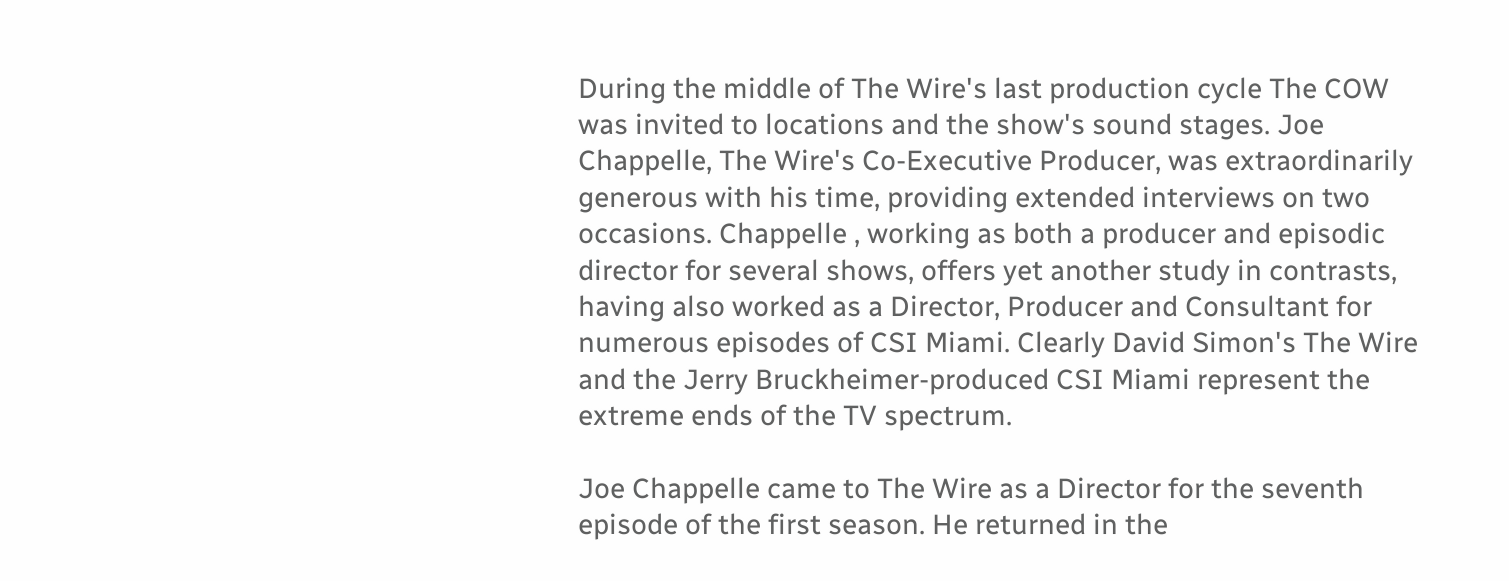During the middle of The Wire's last production cycle The COW was invited to locations and the show's sound stages. Joe Chappelle, The Wire's Co-Executive Producer, was extraordinarily generous with his time, providing extended interviews on two occasions. Chappelle , working as both a producer and episodic director for several shows, offers yet another study in contrasts,  having also worked as a Director, Producer and Consultant for numerous episodes of CSI Miami. Clearly David Simon's The Wire and the Jerry Bruckheimer-produced CSI Miami represent the extreme ends of the TV spectrum.

Joe Chappelle came to The Wire as a Director for the seventh episode of the first season. He returned in the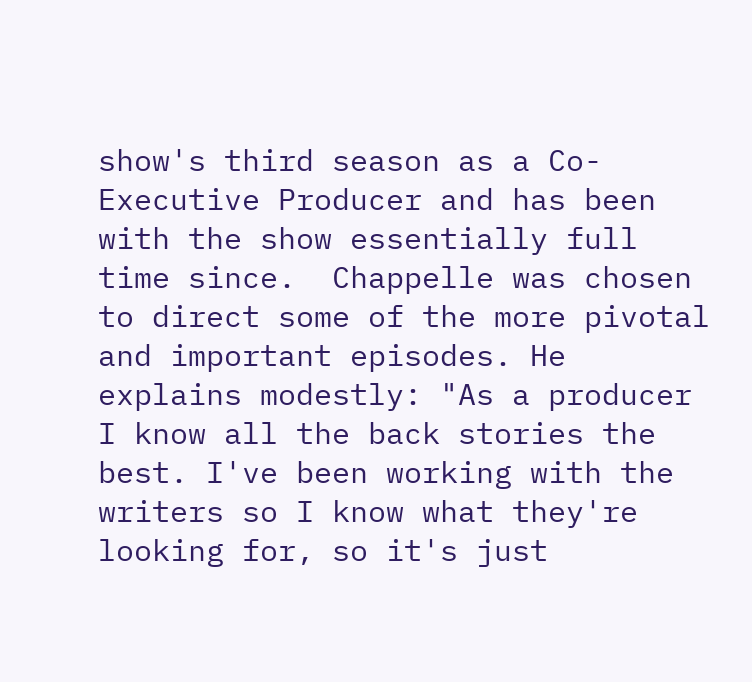show's third season as a Co-Executive Producer and has been with the show essentially full time since.  Chappelle was chosen to direct some of the more pivotal and important episodes. He explains modestly: "As a producer I know all the back stories the best. I've been working with the writers so I know what they're looking for, so it's just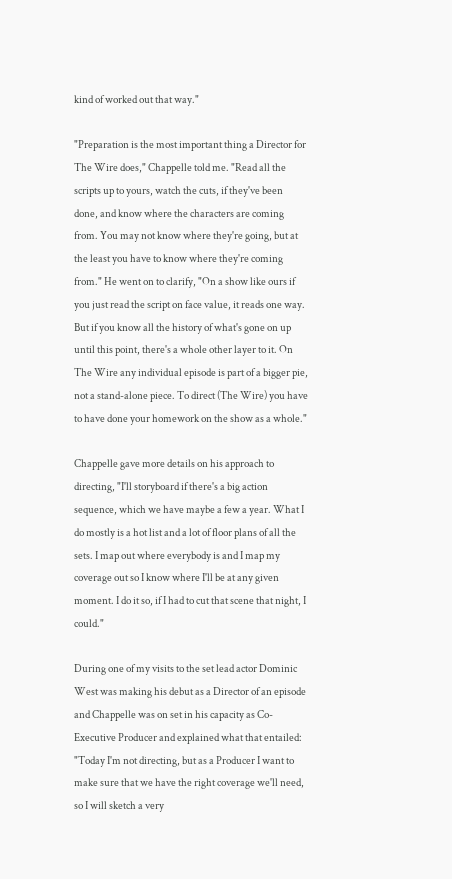kind of worked out that way."

"Preparation is the most important thing a Director for The Wire does," Chappelle told me. "Read all the scripts up to yours, watch the cuts, if they've been done, and know where the characters are coming from. You may not know where they're going, but at the least you have to know where they're coming from." He went on to clarify, "On a show like ours if you just read the script on face value, it reads one way. But if you know all the history of what's gone on up until this point, there's a whole other layer to it. On The Wire any individual episode is part of a bigger pie, not a stand-alone piece. To direct (The Wire) you have to have done your homework on the show as a whole."

Chappelle gave more details on his approach to directing, "I'll storyboard if there's a big action sequence, which we have maybe a few a year. What I do mostly is a hot list and a lot of floor plans of all the sets. I map out where everybody is and I map my coverage out so I know where I'll be at any given moment. I do it so, if I had to cut that scene that night, I could."

During one of my visits to the set lead actor Dominic West was making his debut as a Director of an episode and Chappelle was on set in his capacity as Co-Executive Producer and explained what that entailed: "Today I'm not directing, but as a Producer I want to make sure that we have the right coverage we'll need, so I will sketch a very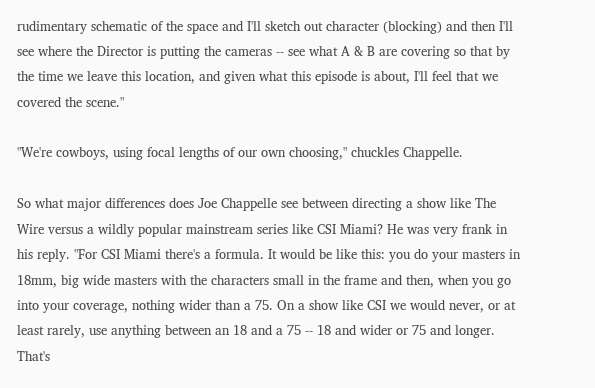rudimentary schematic of the space and I'll sketch out character (blocking) and then I'll see where the Director is putting the cameras -- see what A & B are covering so that by the time we leave this location, and given what this episode is about, I'll feel that we covered the scene."

"We're cowboys, using focal lengths of our own choosing," chuckles Chappelle.

So what major differences does Joe Chappelle see between directing a show like The Wire versus a wildly popular mainstream series like CSI Miami? He was very frank in his reply. "For CSI Miami there's a formula. It would be like this: you do your masters in 18mm, big wide masters with the characters small in the frame and then, when you go into your coverage, nothing wider than a 75. On a show like CSI we would never, or at least rarely, use anything between an 18 and a 75 -- 18 and wider or 75 and longer. That's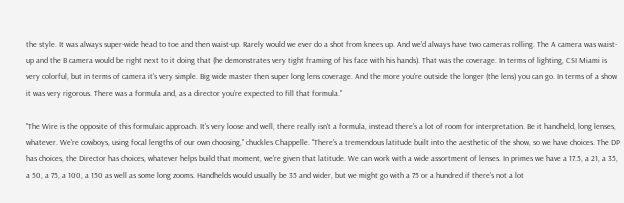the style. It was always super-wide head to toe and then waist-up. Rarely would we ever do a shot from knees up. And we'd always have two cameras rolling. The A camera was waist-up and the B camera would be right next to it doing that (he demonstrates very tight framing of his face with his hands). That was the coverage. In terms of lighting, CSI Miami is very colorful, but in terms of camera it's very simple. Big wide master then super long lens coverage. And the more you're outside the longer (the lens) you can go. In terms of a show it was very rigorous. There was a formula and, as a director you're expected to fill that formula."

"The Wire is the opposite of this formulaic approach. It's very loose and well, there really isn't a formula, instead there's a lot of room for interpretation. Be it handheld, long lenses, whatever. We're cowboys, using focal lengths of our own choosing," chuckles Chappelle. "There's a tremendous latitude built into the aesthetic of the show, so we have choices. The DP has choices, the Director has choices, whatever helps build that moment, we're given that latitude. We can work with a wide assortment of lenses. In primes we have a 17.5, a 21, a 35, a 50, a 75, a 100, a 150 as well as some long zooms. Handhelds would usually be 35 and wider, but we might go with a 75 or a hundred if there's not a lot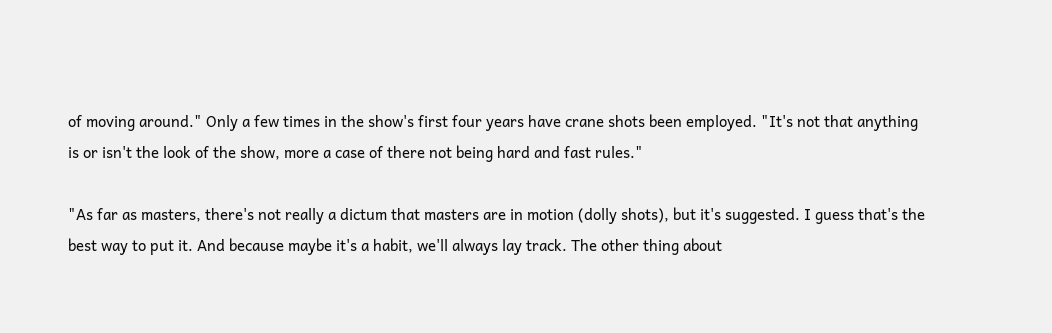of moving around." Only a few times in the show's first four years have crane shots been employed. "It's not that anything is or isn't the look of the show, more a case of there not being hard and fast rules."

"As far as masters, there's not really a dictum that masters are in motion (dolly shots), but it's suggested. I guess that's the best way to put it. And because maybe it's a habit, we'll always lay track. The other thing about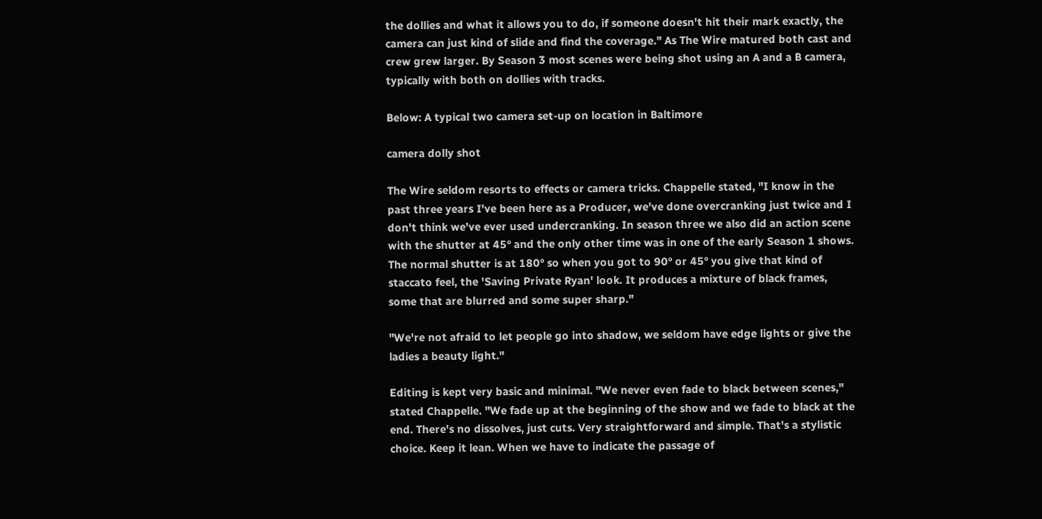the dollies and what it allows you to do, if someone doesn't hit their mark exactly, the camera can just kind of slide and find the coverage." As The Wire matured both cast and crew grew larger. By Season 3 most scenes were being shot using an A and a B camera, typically with both on dollies with tracks.

Below: A typical two camera set-up on location in Baltimore

camera dolly shot

The Wire seldom resorts to effects or camera tricks. Chappelle stated, "I know in the past three years I've been here as a Producer, we've done overcranking just twice and I don't think we've ever used undercranking. In season three we also did an action scene with the shutter at 45° and the only other time was in one of the early Season 1 shows. The normal shutter is at 180° so when you got to 90° or 45° you give that kind of staccato feel, the 'Saving Private Ryan' look. It produces a mixture of black frames, some that are blurred and some super sharp."

"We're not afraid to let people go into shadow, we seldom have edge lights or give the ladies a beauty light."

Editing is kept very basic and minimal. "We never even fade to black between scenes," stated Chappelle. "We fade up at the beginning of the show and we fade to black at the end. There's no dissolves, just cuts. Very straightforward and simple. That's a stylistic choice. Keep it lean. When we have to indicate the passage of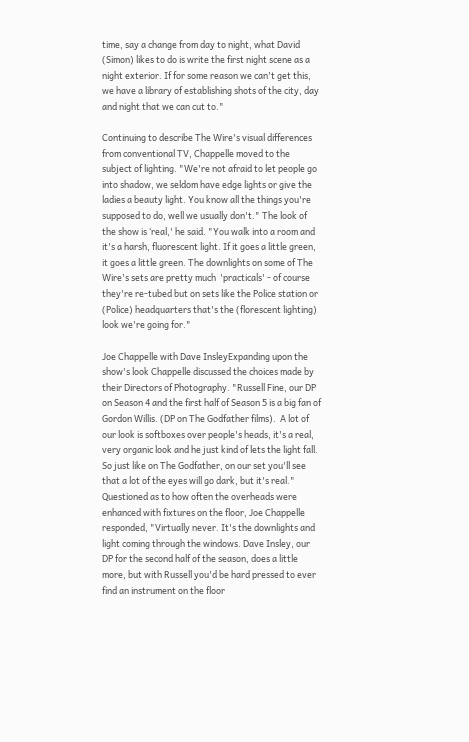time, say a change from day to night, what David (Simon) likes to do is write the first night scene as a night exterior. If for some reason we can't get this, we have a library of establishing shots of the city, day and night that we can cut to."

Continuing to describe The Wire's visual differences from conventional TV, Chappelle moved to the subject of lighting. "We're not afraid to let people go into shadow, we seldom have edge lights or give the ladies a beauty light. You know all the things you're supposed to do, well we usually don't." The look of the show is ‘real,' he said. "You walk into a room and it's a harsh, fluorescent light. If it goes a little green, it goes a little green. The downlights on some of The Wire's sets are pretty much  'practicals' - of course they're re-tubed but on sets like the Police station or (Police) headquarters that's the (florescent lighting) look we're going for."

Joe Chappelle with Dave InsleyExpanding upon the show's look Chappelle discussed the choices made by their Directors of Photography. "Russell Fine, our DP on Season 4 and the first half of Season 5 is a big fan of Gordon Willis. (DP on The Godfather films).  A lot of our look is softboxes over people's heads, it's a real, very organic look and he just kind of lets the light fall. So just like on The Godfather, on our set you'll see that a lot of the eyes will go dark, but it's real." Questioned as to how often the overheads were enhanced with fixtures on the floor, Joe Chappelle responded, "Virtually never. It's the downlights and light coming through the windows. Dave Insley, our DP for the second half of the season, does a little more, but with Russell you'd be hard pressed to ever find an instrument on the floor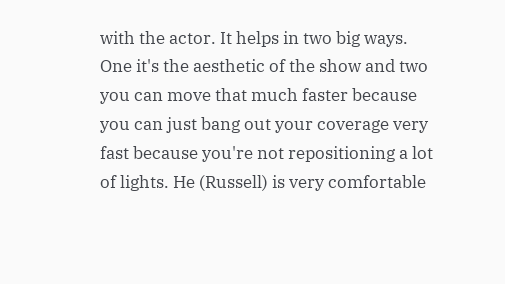with the actor. It helps in two big ways. One it's the aesthetic of the show and two you can move that much faster because you can just bang out your coverage very fast because you're not repositioning a lot of lights. He (Russell) is very comfortable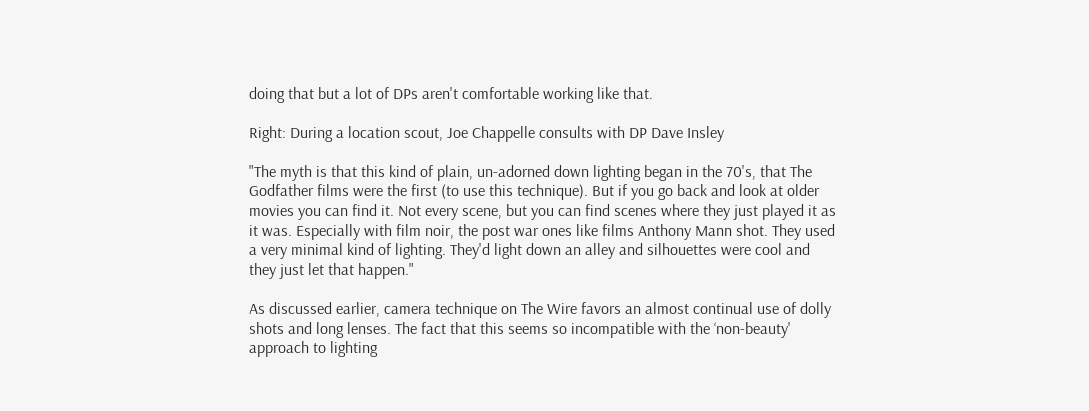doing that but a lot of DPs aren't comfortable working like that.

Right: During a location scout, Joe Chappelle consults with DP Dave Insley

"The myth is that this kind of plain, un-adorned down lighting began in the 70's, that The Godfather films were the first (to use this technique). But if you go back and look at older movies you can find it. Not every scene, but you can find scenes where they just played it as it was. Especially with film noir, the post war ones like films Anthony Mann shot. They used a very minimal kind of lighting. They'd light down an alley and silhouettes were cool and they just let that happen."

As discussed earlier, camera technique on The Wire favors an almost continual use of dolly shots and long lenses. The fact that this seems so incompatible with the ‘non-beauty' approach to lighting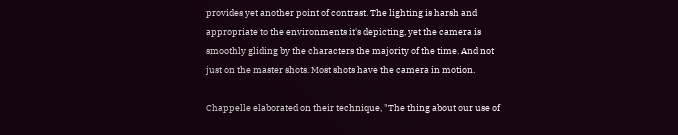provides yet another point of contrast. The lighting is harsh and appropriate to the environments it's depicting, yet the camera is smoothly gliding by the characters the majority of the time. And not just on the master shots. Most shots have the camera in motion.

Chappelle elaborated on their technique, "The thing about our use of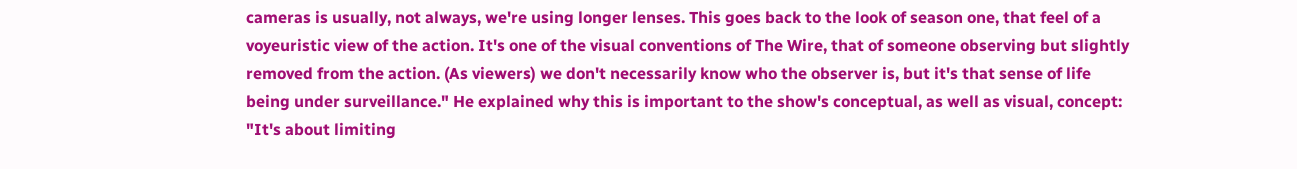cameras is usually, not always, we're using longer lenses. This goes back to the look of season one, that feel of a voyeuristic view of the action. It's one of the visual conventions of The Wire, that of someone observing but slightly removed from the action. (As viewers) we don't necessarily know who the observer is, but it's that sense of life being under surveillance." He explained why this is important to the show's conceptual, as well as visual, concept: "It's about limiting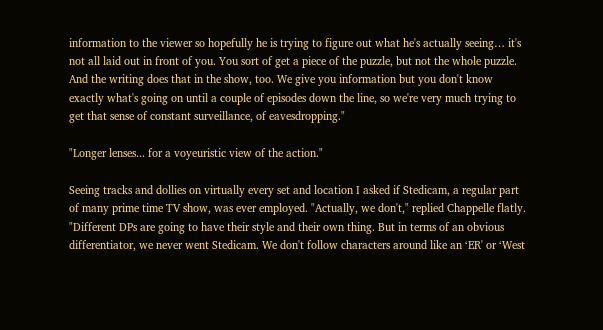information to the viewer so hopefully he is trying to figure out what he's actually seeing… it's not all laid out in front of you. You sort of get a piece of the puzzle, but not the whole puzzle. And the writing does that in the show, too. We give you information but you don't know exactly what's going on until a couple of episodes down the line, so we're very much trying to get that sense of constant surveillance, of eavesdropping."

"Longer lenses... for a voyeuristic view of the action."

Seeing tracks and dollies on virtually every set and location I asked if Stedicam, a regular part of many prime time TV show, was ever employed. "Actually, we don't," replied Chappelle flatly. "Different DPs are going to have their style and their own thing. But in terms of an obvious differentiator, we never went Stedicam. We don't follow characters around like an ‘ER' or ‘West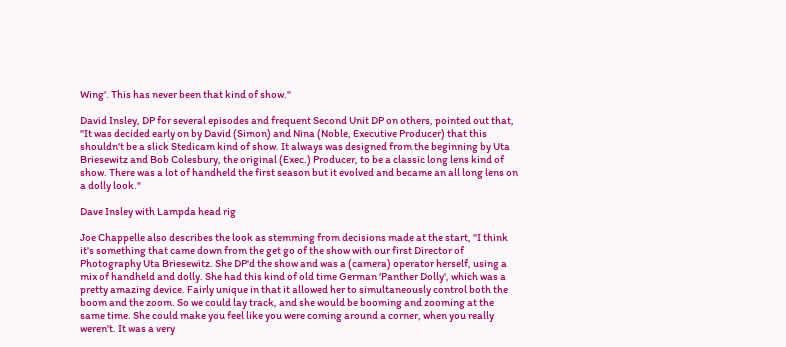Wing'. This has never been that kind of show."

David Insley, DP for several episodes and frequent Second Unit DP on others, pointed out that, "It was decided early on by David (Simon) and Nina (Noble, Executive Producer) that this shouldn't be a slick Stedicam kind of show. It always was designed from the beginning by Uta Briesewitz and Bob Colesbury, the original (Exec.) Producer, to be a classic long lens kind of show. There was a lot of handheld the first season but it evolved and became an all long lens on a dolly look."

Dave Insley with Lampda head rig

Joe Chappelle also describes the look as stemming from decisions made at the start, "I think it's something that came down from the get go of the show with our first Director of Photography Uta Briesewitz. She DP'd the show and was a (camera) operator herself, using a mix of handheld and dolly. She had this kind of old time German ‘Panther Dolly', which was a pretty amazing device. Fairly unique in that it allowed her to simultaneously control both the boom and the zoom. So we could lay track, and she would be booming and zooming at the same time. She could make you feel like you were coming around a corner, when you really weren't. It was a very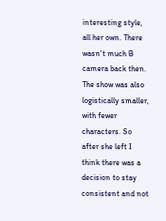interesting style, all her own. There wasn't much B camera back then. The show was also logistically smaller, with fewer characters. So after she left I think there was a decision to stay consistent and not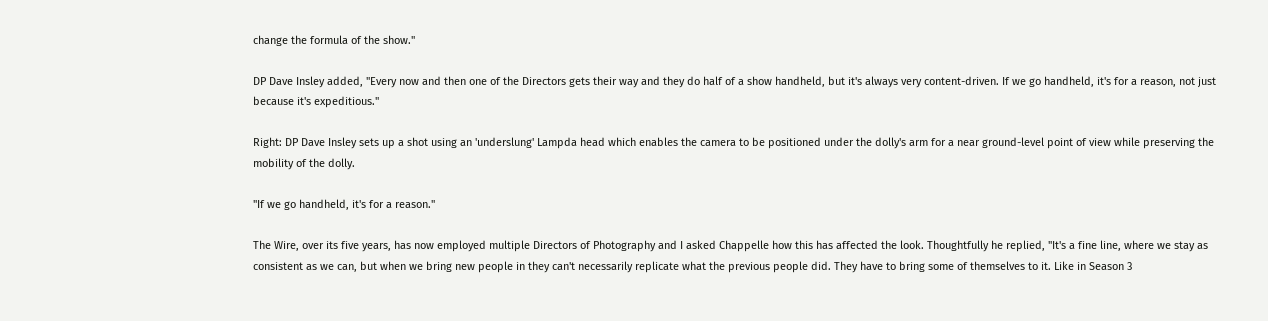change the formula of the show."

DP Dave Insley added, "Every now and then one of the Directors gets their way and they do half of a show handheld, but it's always very content-driven. If we go handheld, it's for a reason, not just because it's expeditious."

Right: DP Dave Insley sets up a shot using an 'underslung' Lampda head which enables the camera to be positioned under the dolly's arm for a near ground-level point of view while preserving the mobility of the dolly.

"If we go handheld, it's for a reason."

The Wire, over its five years, has now employed multiple Directors of Photography and I asked Chappelle how this has affected the look. Thoughtfully he replied, "It's a fine line, where we stay as consistent as we can, but when we bring new people in they can't necessarily replicate what the previous people did. They have to bring some of themselves to it. Like in Season 3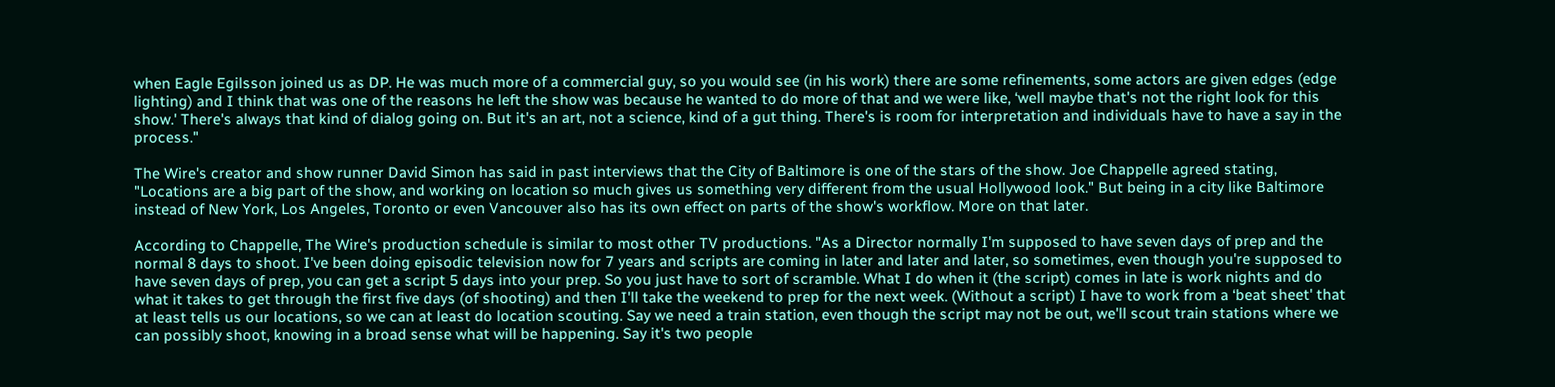when Eagle Egilsson joined us as DP. He was much more of a commercial guy, so you would see (in his work) there are some refinements, some actors are given edges (edge lighting) and I think that was one of the reasons he left the show was because he wanted to do more of that and we were like, ‘well maybe that's not the right look for this show.' There's always that kind of dialog going on. But it's an art, not a science, kind of a gut thing. There's is room for interpretation and individuals have to have a say in the process."

The Wire's creator and show runner David Simon has said in past interviews that the City of Baltimore is one of the stars of the show. Joe Chappelle agreed stating, "Locations are a big part of the show, and working on location so much gives us something very different from the usual Hollywood look." But being in a city like Baltimore instead of New York, Los Angeles, Toronto or even Vancouver also has its own effect on parts of the show's workflow. More on that later.

According to Chappelle, The Wire's production schedule is similar to most other TV productions. "As a Director normally I'm supposed to have seven days of prep and the normal 8 days to shoot. I've been doing episodic television now for 7 years and scripts are coming in later and later and later, so sometimes, even though you're supposed to have seven days of prep, you can get a script 5 days into your prep. So you just have to sort of scramble. What I do when it (the script) comes in late is work nights and do what it takes to get through the first five days (of shooting) and then I'll take the weekend to prep for the next week. (Without a script) I have to work from a ‘beat sheet' that at least tells us our locations, so we can at least do location scouting. Say we need a train station, even though the script may not be out, we'll scout train stations where we can possibly shoot, knowing in a broad sense what will be happening. Say it's two people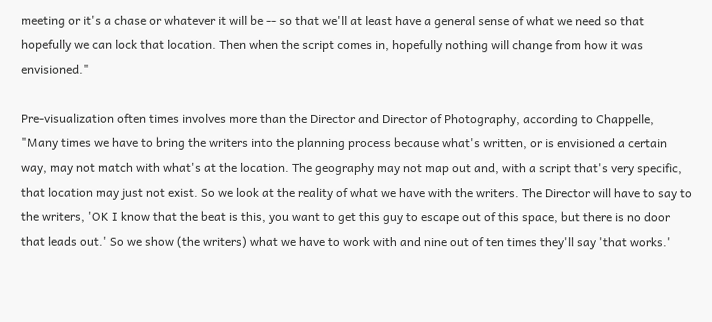meeting or it's a chase or whatever it will be -- so that we'll at least have a general sense of what we need so that hopefully we can lock that location. Then when the script comes in, hopefully nothing will change from how it was envisioned."

Pre-visualization often times involves more than the Director and Director of Photography, according to Chappelle, "Many times we have to bring the writers into the planning process because what's written, or is envisioned a certain way, may not match with what's at the location. The geography may not map out and, with a script that's very specific, that location may just not exist. So we look at the reality of what we have with the writers. The Director will have to say to the writers, 'OK I know that the beat is this, you want to get this guy to escape out of this space, but there is no door that leads out.' So we show (the writers) what we have to work with and nine out of ten times they'll say 'that works.'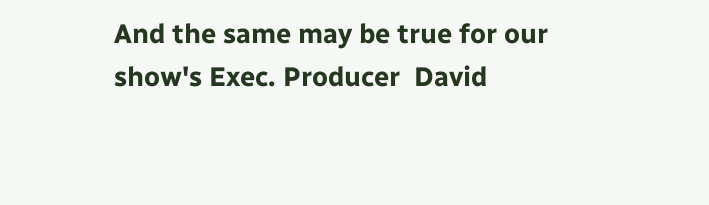And the same may be true for our show's Exec. Producer  David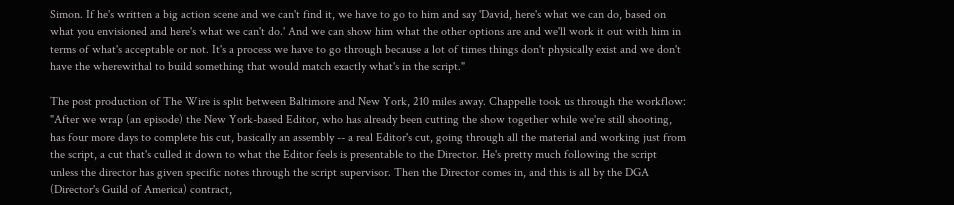Simon. If he's written a big action scene and we can't find it, we have to go to him and say 'David, here's what we can do, based on what you envisioned and here's what we can't do.' And we can show him what the other options are and we'll work it out with him in terms of what's acceptable or not. It's a process we have to go through because a lot of times things don't physically exist and we don't have the wherewithal to build something that would match exactly what's in the script."

The post production of The Wire is split between Baltimore and New York, 210 miles away. Chappelle took us through the workflow: "After we wrap (an episode) the New York-based Editor, who has already been cutting the show together while we're still shooting, has four more days to complete his cut, basically an assembly -- a real Editor's cut, going through all the material and working just from the script, a cut that's culled it down to what the Editor feels is presentable to the Director. He's pretty much following the script unless the director has given specific notes through the script supervisor. Then the Director comes in, and this is all by the DGA (Director's Guild of America) contract,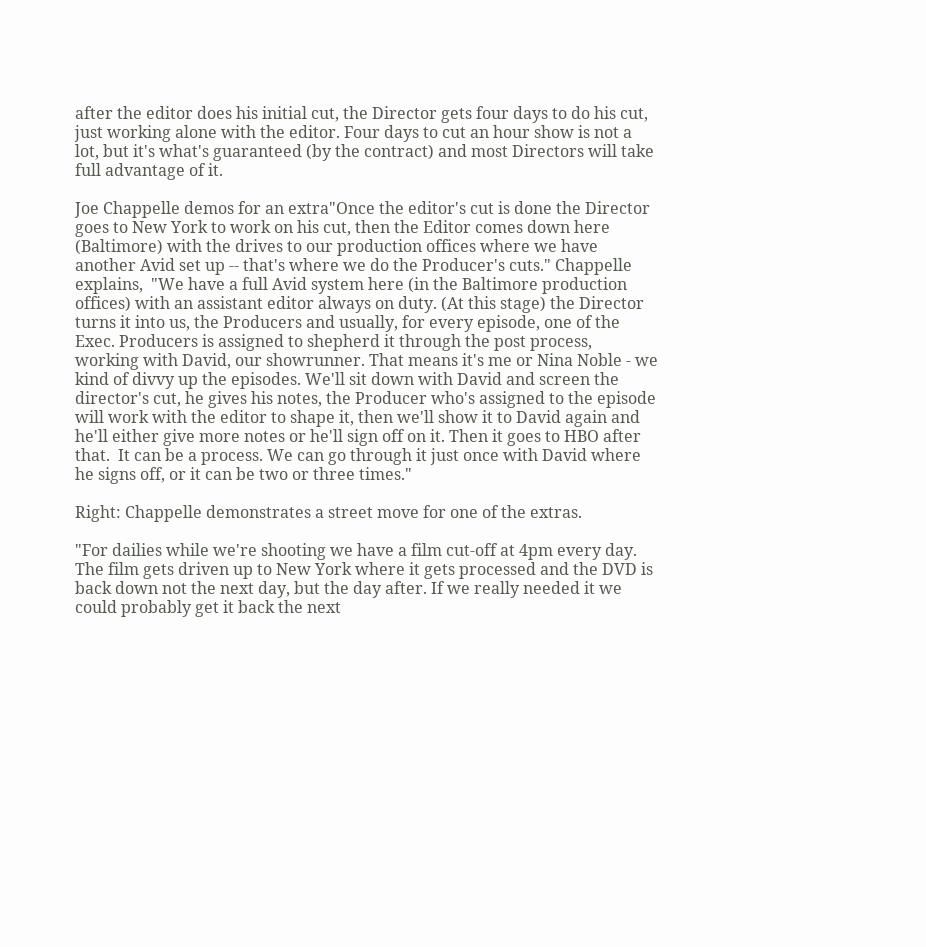after the editor does his initial cut, the Director gets four days to do his cut, just working alone with the editor. Four days to cut an hour show is not a lot, but it's what's guaranteed (by the contract) and most Directors will take full advantage of it.

Joe Chappelle demos for an extra"Once the editor's cut is done the Director goes to New York to work on his cut, then the Editor comes down here (Baltimore) with the drives to our production offices where we have another Avid set up -- that's where we do the Producer's cuts." Chappelle explains,  "We have a full Avid system here (in the Baltimore production offices) with an assistant editor always on duty. (At this stage) the Director turns it into us, the Producers and usually, for every episode, one of the Exec. Producers is assigned to shepherd it through the post process, working with David, our showrunner. That means it's me or Nina Noble - we kind of divvy up the episodes. We'll sit down with David and screen the director's cut, he gives his notes, the Producer who's assigned to the episode will work with the editor to shape it, then we'll show it to David again and he'll either give more notes or he'll sign off on it. Then it goes to HBO after that.  It can be a process. We can go through it just once with David where he signs off, or it can be two or three times."

Right: Chappelle demonstrates a street move for one of the extras.

"For dailies while we're shooting we have a film cut-off at 4pm every day. The film gets driven up to New York where it gets processed and the DVD is back down not the next day, but the day after. If we really needed it we could probably get it back the next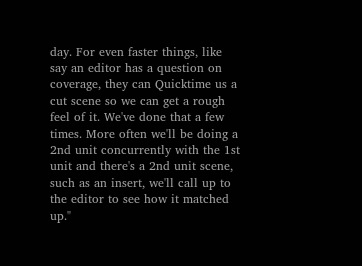day. For even faster things, like say an editor has a question on coverage, they can Quicktime us a cut scene so we can get a rough feel of it. We've done that a few times. More often we'll be doing a 2nd unit concurrently with the 1st unit and there's a 2nd unit scene, such as an insert, we'll call up to the editor to see how it matched up."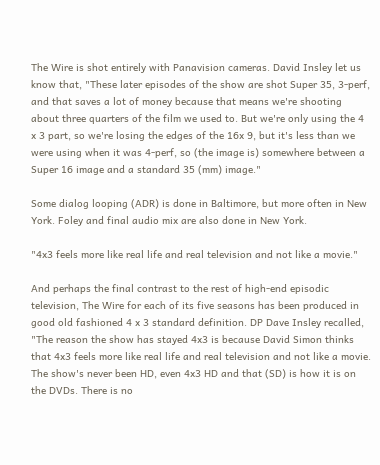The Wire is shot entirely with Panavision cameras. David Insley let us know that, "These later episodes of the show are shot Super 35, 3-perf, and that saves a lot of money because that means we're shooting about three quarters of the film we used to. But we're only using the 4 x 3 part, so we're losing the edges of the 16x 9, but it's less than we were using when it was 4-perf, so (the image is) somewhere between a Super 16 image and a standard 35 (mm) image."

Some dialog looping (ADR) is done in Baltimore, but more often in New York. Foley and final audio mix are also done in New York.

"4x3 feels more like real life and real television and not like a movie."

And perhaps the final contrast to the rest of high-end episodic television, The Wire for each of its five seasons has been produced in good old fashioned 4 x 3 standard definition. DP Dave Insley recalled, "The reason the show has stayed 4x3 is because David Simon thinks that 4x3 feels more like real life and real television and not like a movie. The show's never been HD, even 4x3 HD and that (SD) is how it is on the DVDs. There is no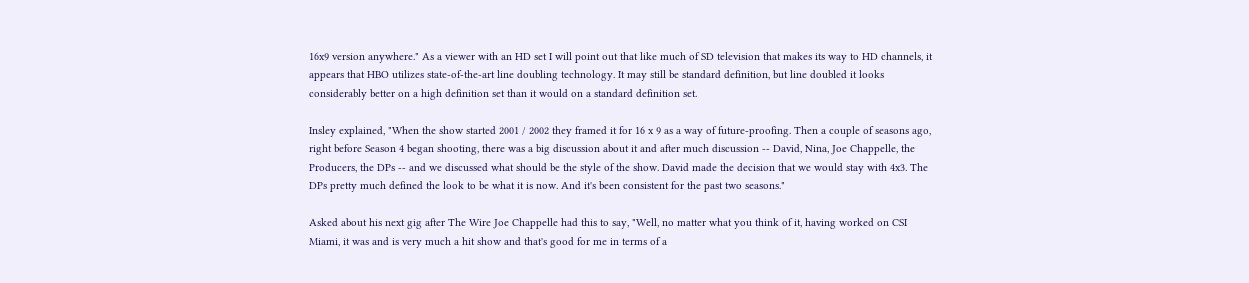16x9 version anywhere." As a viewer with an HD set I will point out that like much of SD television that makes its way to HD channels, it appears that HBO utilizes state-of-the-art line doubling technology. It may still be standard definition, but line doubled it looks considerably better on a high definition set than it would on a standard definition set.

Insley explained, "When the show started 2001 / 2002 they framed it for 16 x 9 as a way of future-proofing. Then a couple of seasons ago, right before Season 4 began shooting, there was a big discussion about it and after much discussion -- David, Nina, Joe Chappelle, the Producers, the DPs -- and we discussed what should be the style of the show. David made the decision that we would stay with 4x3. The DPs pretty much defined the look to be what it is now. And it's been consistent for the past two seasons."

Asked about his next gig after The Wire Joe Chappelle had this to say, "Well, no matter what you think of it, having worked on CSI Miami, it was and is very much a hit show and that's good for me in terms of a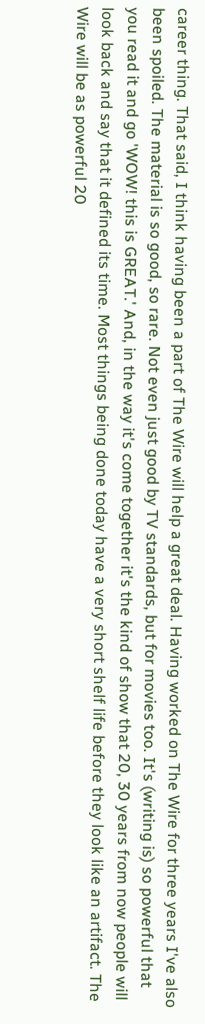career thing. That said, I think having been a part of The Wire will help a great deal. Having worked on The Wire for three years I've also been spoiled. The material is so good, so rare. Not even just good by TV standards, but for movies too. It's (writing is) so powerful that you read it and go 'WOW! this is GREAT.' And, in the way it's come together it's the kind of show that 20, 30 years from now people will look back and say that it defined its time. Most things being done today have a very short shelf life before they look like an artifact. The Wire will be as powerful 20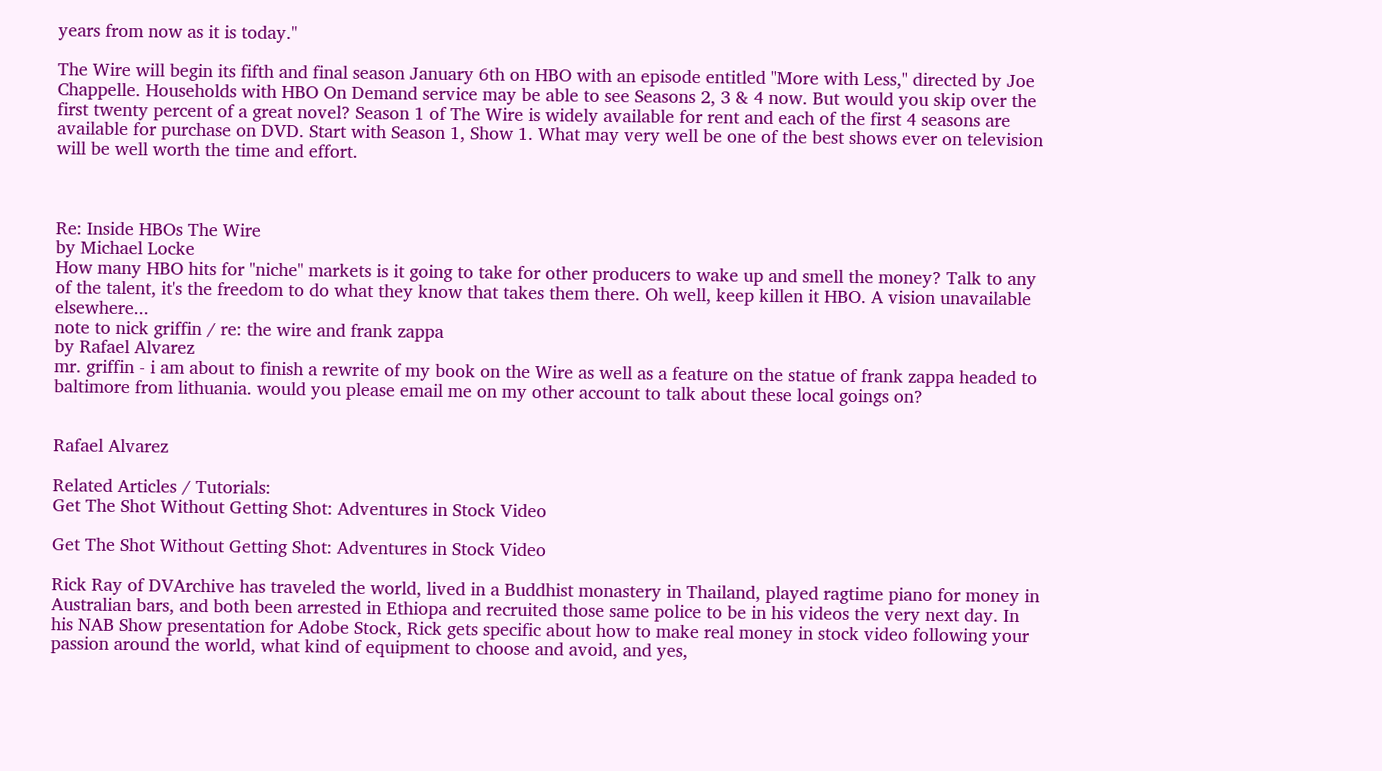years from now as it is today."

The Wire will begin its fifth and final season January 6th on HBO with an episode entitled "More with Less," directed by Joe Chappelle. Households with HBO On Demand service may be able to see Seasons 2, 3 & 4 now. But would you skip over the first twenty percent of a great novel? Season 1 of The Wire is widely available for rent and each of the first 4 seasons are available for purchase on DVD. Start with Season 1, Show 1. What may very well be one of the best shows ever on television will be well worth the time and effort.



Re: Inside HBOs The Wire
by Michael Locke
How many HBO hits for "niche" markets is it going to take for other producers to wake up and smell the money? Talk to any of the talent, it's the freedom to do what they know that takes them there. Oh well, keep killen it HBO. A vision unavailable elsewhere...
note to nick griffin / re: the wire and frank zappa
by Rafael Alvarez
mr. griffin - i am about to finish a rewrite of my book on the Wire as well as a feature on the statue of frank zappa headed to baltimore from lithuania. would you please email me on my other account to talk about these local goings on?


Rafael Alvarez

Related Articles / Tutorials:
Get The Shot Without Getting Shot: Adventures in Stock Video

Get The Shot Without Getting Shot: Adventures in Stock Video

Rick Ray of DVArchive has traveled the world, lived in a Buddhist monastery in Thailand, played ragtime piano for money in Australian bars, and both been arrested in Ethiopa and recruited those same police to be in his videos the very next day. In his NAB Show presentation for Adobe Stock, Rick gets specific about how to make real money in stock video following your passion around the world, what kind of equipment to choose and avoid, and yes,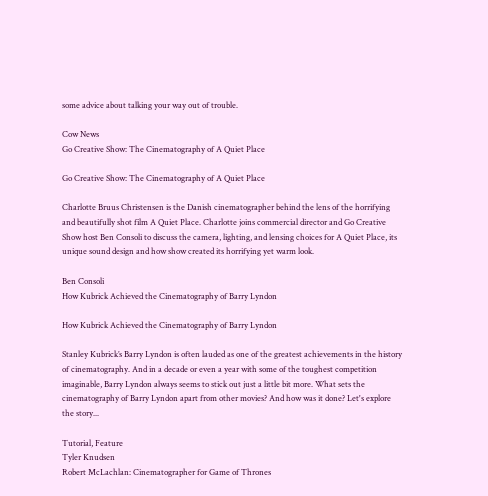some advice about talking your way out of trouble.

Cow News
Go Creative Show: The Cinematography of A Quiet Place

Go Creative Show: The Cinematography of A Quiet Place

Charlotte Bruus Christensen is the Danish cinematographer behind the lens of the horrifying and beautifully shot film A Quiet Place. Charlotte joins commercial director and Go Creative Show host Ben Consoli to discuss the camera, lighting, and lensing choices for A Quiet Place, its unique sound design and how show created its horrifying yet warm look.

Ben Consoli
How Kubrick Achieved the Cinematography of Barry Lyndon

How Kubrick Achieved the Cinematography of Barry Lyndon

Stanley Kubrick’s Barry Lyndon is often lauded as one of the greatest achievements in the history of cinematography. And in a decade or even a year with some of the toughest competition imaginable, Barry Lyndon always seems to stick out just a little bit more. What sets the cinematography of Barry Lyndon apart from other movies? And how was it done? Let's explore the story...

Tutorial, Feature
Tyler Knudsen
Robert McLachlan: Cinematographer for Game of Thrones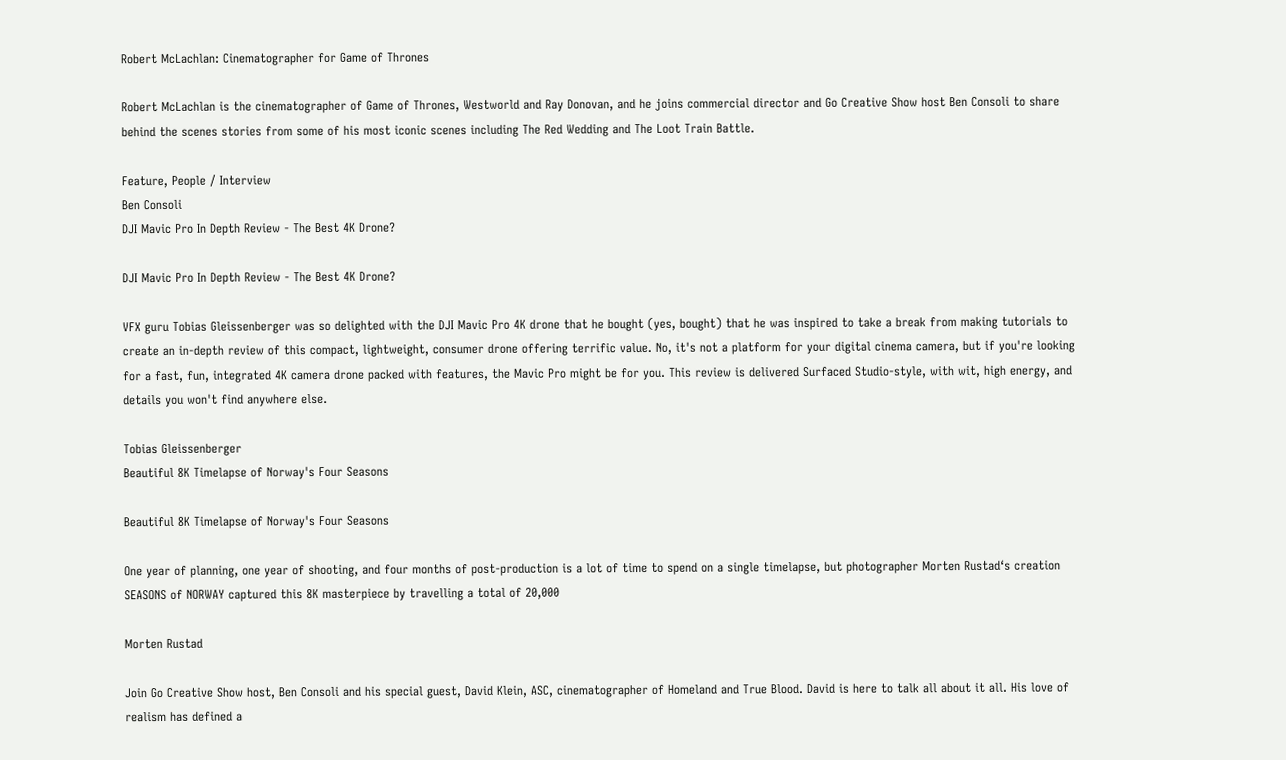Robert McLachlan: Cinematographer for Game of Thrones

Robert McLachlan is the cinematographer of Game of Thrones, Westworld and Ray Donovan, and he joins commercial director and Go Creative Show host Ben Consoli to share behind the scenes stories from some of his most iconic scenes including The Red Wedding and The Loot Train Battle.

Feature, People / Interview
Ben Consoli
DJI Mavic Pro In Depth Review - The Best 4K Drone?

DJI Mavic Pro In Depth Review - The Best 4K Drone?

VFX guru Tobias Gleissenberger was so delighted with the DJI Mavic Pro 4K drone that he bought (yes, bought) that he was inspired to take a break from making tutorials to create an in-depth review of this compact, lightweight, consumer drone offering terrific value. No, it's not a platform for your digital cinema camera, but if you're looking for a fast, fun, integrated 4K camera drone packed with features, the Mavic Pro might be for you. This review is delivered Surfaced Studio-style, with wit, high energy, and details you won't find anywhere else.

Tobias Gleissenberger
Beautiful 8K Timelapse of Norway's Four Seasons

Beautiful 8K Timelapse of Norway's Four Seasons

One year of planning, one year of shooting, and four months of post-production is a lot of time to spend on a single timelapse, but photographer Morten Rustad‘s creation SEASONS of NORWAY captured this 8K masterpiece by travelling a total of 20,000

Morten Rustad

Join Go Creative Show host, Ben Consoli and his special guest, David Klein, ASC, cinematographer of Homeland and True Blood. David is here to talk all about it all. His love of realism has defined a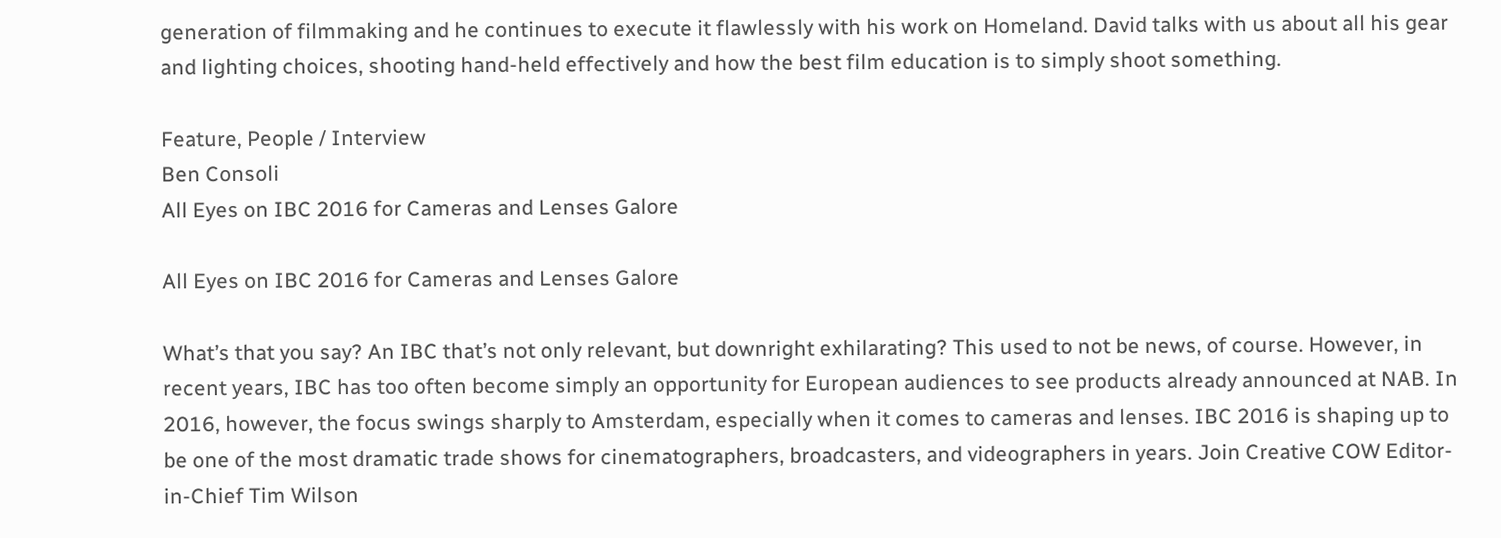generation of filmmaking and he continues to execute it flawlessly with his work on Homeland. David talks with us about all his gear and lighting choices, shooting hand-held effectively and how the best film education is to simply shoot something.

Feature, People / Interview
Ben Consoli
All Eyes on IBC 2016 for Cameras and Lenses Galore

All Eyes on IBC 2016 for Cameras and Lenses Galore

What’s that you say? An IBC that’s not only relevant, but downright exhilarating? This used to not be news, of course. However, in recent years, IBC has too often become simply an opportunity for European audiences to see products already announced at NAB. In 2016, however, the focus swings sharply to Amsterdam, especially when it comes to cameras and lenses. IBC 2016 is shaping up to be one of the most dramatic trade shows for cinematographers, broadcasters, and videographers in years. Join Creative COW Editor-in-Chief Tim Wilson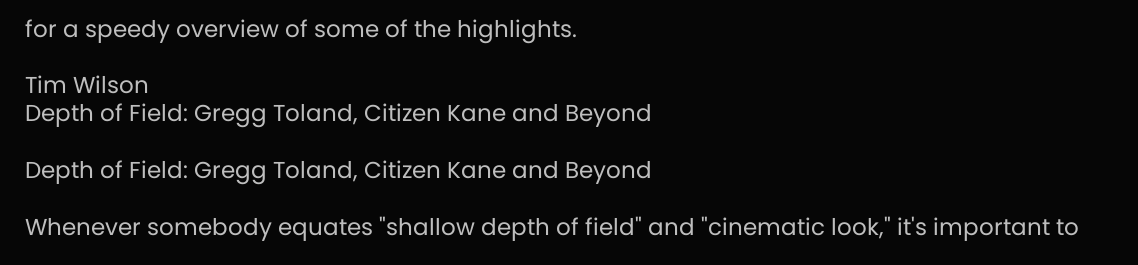for a speedy overview of some of the highlights.

Tim Wilson
Depth of Field: Gregg Toland, Citizen Kane and Beyond

Depth of Field: Gregg Toland, Citizen Kane and Beyond

Whenever somebody equates "shallow depth of field" and "cinematic look," it's important to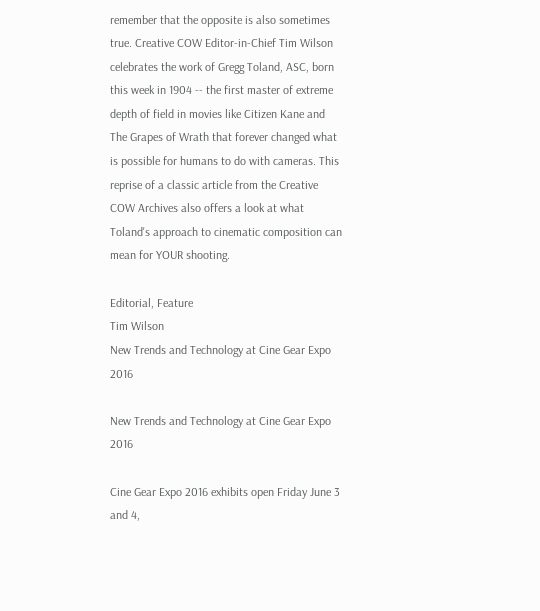remember that the opposite is also sometimes true. Creative COW Editor-in-Chief Tim Wilson celebrates the work of Gregg Toland, ASC, born this week in 1904 -- the first master of extreme depth of field in movies like Citizen Kane and The Grapes of Wrath that forever changed what is possible for humans to do with cameras. This reprise of a classic article from the Creative COW Archives also offers a look at what Toland's approach to cinematic composition can mean for YOUR shooting.

Editorial, Feature
Tim Wilson
New Trends and Technology at Cine Gear Expo 2016

New Trends and Technology at Cine Gear Expo 2016

Cine Gear Expo 2016 exhibits open Friday June 3 and 4,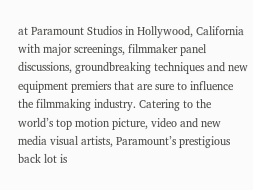at Paramount Studios in Hollywood, California with major screenings, filmmaker panel discussions, groundbreaking techniques and new equipment premiers that are sure to influence the filmmaking industry. Catering to the world’s top motion picture, video and new media visual artists, Paramount’s prestigious back lot is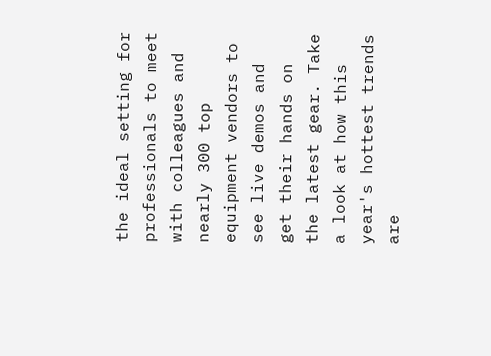the ideal setting for professionals to meet with colleagues and nearly 300 top equipment vendors to see live demos and get their hands on the latest gear. Take a look at how this year's hottest trends are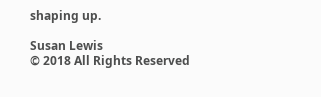shaping up.

Susan Lewis
© 2018 All Rights Reserved